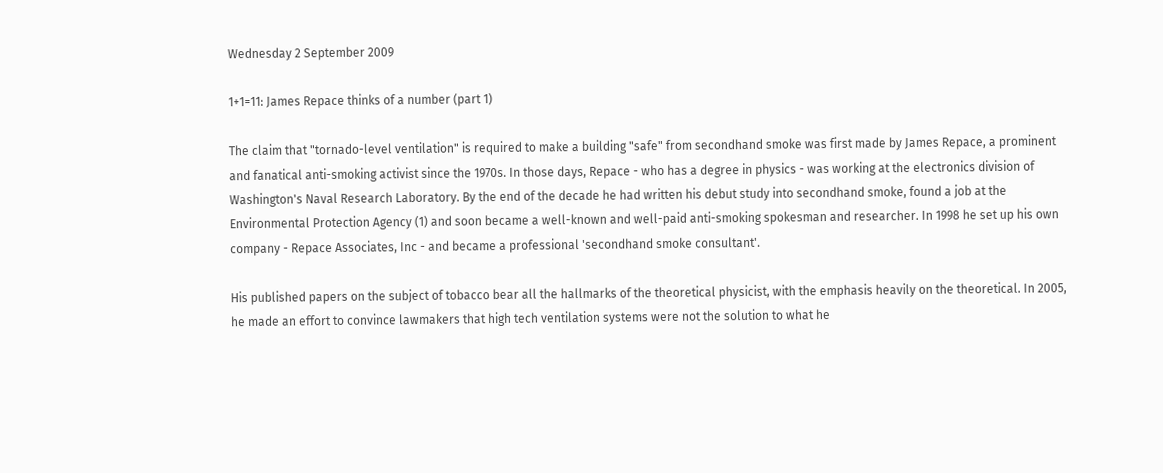Wednesday 2 September 2009

1+1=11: James Repace thinks of a number (part 1)

The claim that "tornado-level ventilation" is required to make a building "safe" from secondhand smoke was first made by James Repace, a prominent and fanatical anti-smoking activist since the 1970s. In those days, Repace - who has a degree in physics - was working at the electronics division of Washington's Naval Research Laboratory. By the end of the decade he had written his debut study into secondhand smoke, found a job at the Environmental Protection Agency (1) and soon became a well-known and well-paid anti-smoking spokesman and researcher. In 1998 he set up his own company - Repace Associates, Inc - and became a professional 'secondhand smoke consultant'.

His published papers on the subject of tobacco bear all the hallmarks of the theoretical physicist, with the emphasis heavily on the theoretical. In 2005, he made an effort to convince lawmakers that high tech ventilation systems were not the solution to what he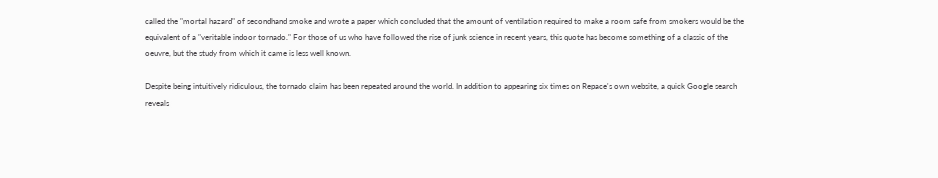called the "mortal hazard" of secondhand smoke and wrote a paper which concluded that the amount of ventilation required to make a room safe from smokers would be the equivalent of a "veritable indoor tornado." For those of us who have followed the rise of junk science in recent years, this quote has become something of a classic of the oeuvre, but the study from which it came is less well known.

Despite being intuitively ridiculous, the tornado claim has been repeated around the world. In addition to appearing six times on Repace's own website, a quick Google search reveals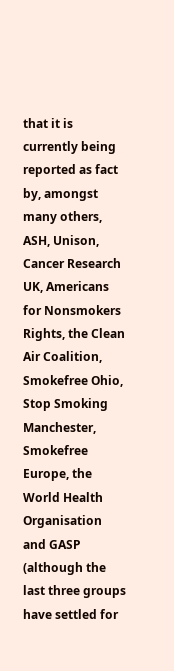that it is currently being reported as fact by, amongst many others, ASH, Unison, Cancer Research UK, Americans for Nonsmokers Rights, the Clean Air Coalition, Smokefree Ohio, Stop Smoking Manchester, Smokefree Europe, the World Health Organisation and GASP (although the last three groups have settled for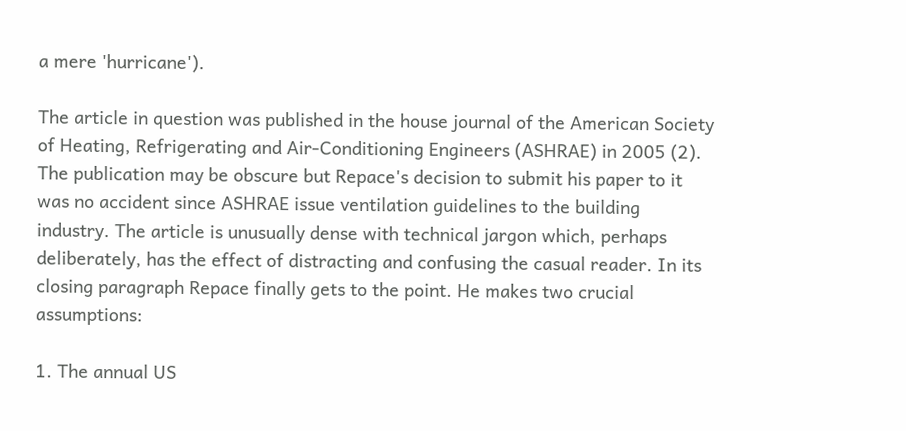a mere 'hurricane').

The article in question was published in the house journal of the American Society of Heating, Refrigerating and Air-Conditioning Engineers (ASHRAE) in 2005 (2). The publication may be obscure but Repace's decision to submit his paper to it was no accident since ASHRAE issue ventilation guidelines to the building industry. The article is unusually dense with technical jargon which, perhaps deliberately, has the effect of distracting and confusing the casual reader. In its closing paragraph Repace finally gets to the point. He makes two crucial assumptions:

1. The annual US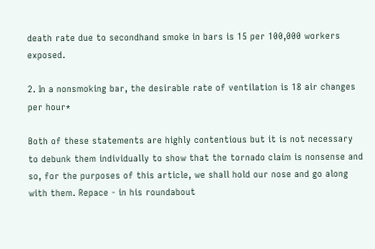death rate due to secondhand smoke in bars is 15 per 100,000 workers exposed.

2. In a nonsmoking bar, the desirable rate of ventilation is 18 air changes per hour*

Both of these statements are highly contentious but it is not necessary to debunk them individually to show that the tornado claim is nonsense and so, for the purposes of this article, we shall hold our nose and go along with them. Repace - in his roundabout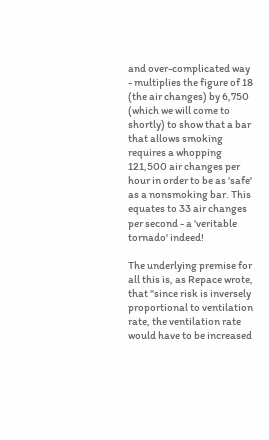and over-complicated way - multiplies the figure of 18 (the air changes) by 6,750 (which we will come to shortly) to show that a bar that allows smoking requires a whopping 121,500 air changes per hour in order to be as 'safe' as a nonsmoking bar. This equates to 33 air changes per second - a 'veritable tornado' indeed!

The underlying premise for all this is, as Repace wrote, that "since risk is inversely proportional to ventilation rate, the ventilation rate would have to be increased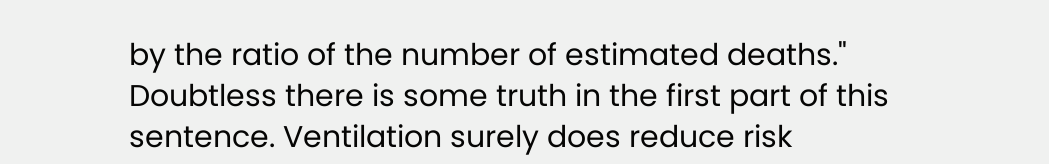by the ratio of the number of estimated deaths." Doubtless there is some truth in the first part of this sentence. Ventilation surely does reduce risk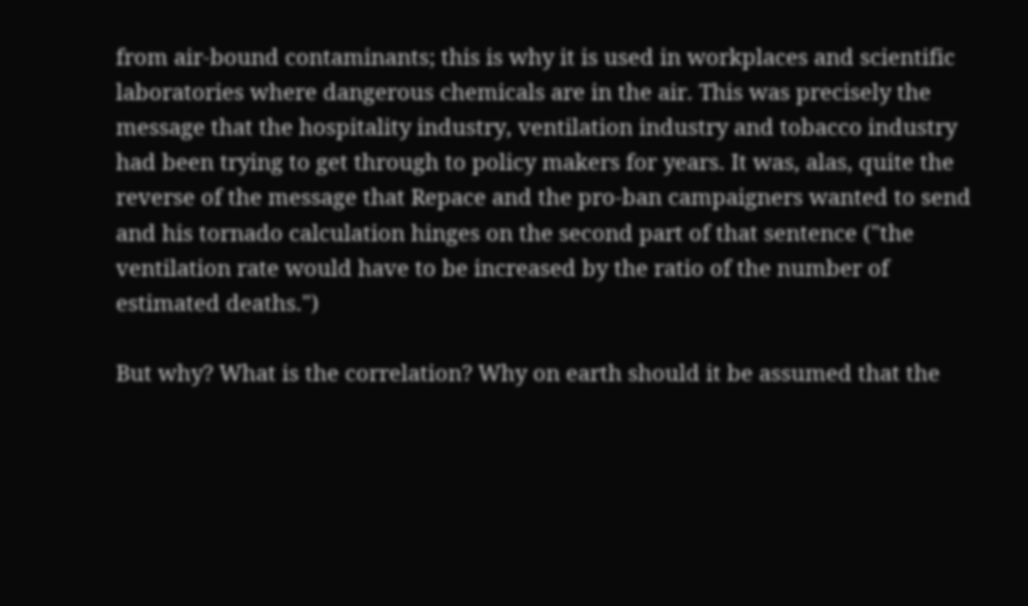from air-bound contaminants; this is why it is used in workplaces and scientific laboratories where dangerous chemicals are in the air. This was precisely the message that the hospitality industry, ventilation industry and tobacco industry had been trying to get through to policy makers for years. It was, alas, quite the reverse of the message that Repace and the pro-ban campaigners wanted to send and his tornado calculation hinges on the second part of that sentence ("the ventilation rate would have to be increased by the ratio of the number of estimated deaths.")

But why? What is the correlation? Why on earth should it be assumed that the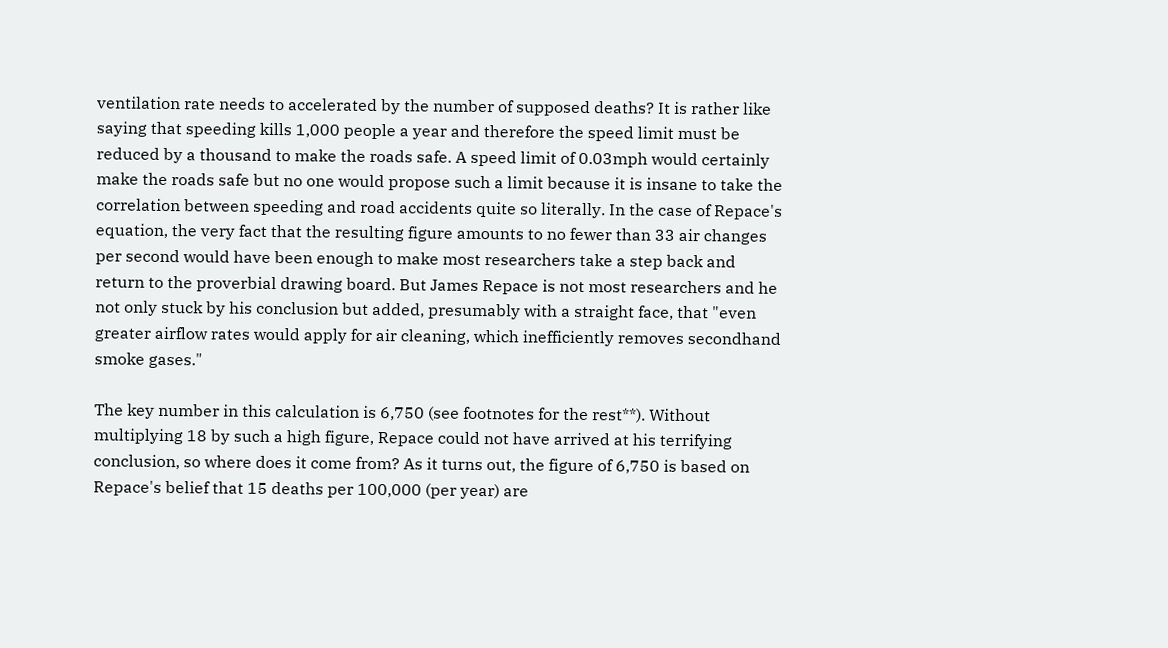ventilation rate needs to accelerated by the number of supposed deaths? It is rather like saying that speeding kills 1,000 people a year and therefore the speed limit must be reduced by a thousand to make the roads safe. A speed limit of 0.03mph would certainly make the roads safe but no one would propose such a limit because it is insane to take the correlation between speeding and road accidents quite so literally. In the case of Repace's equation, the very fact that the resulting figure amounts to no fewer than 33 air changes per second would have been enough to make most researchers take a step back and return to the proverbial drawing board. But James Repace is not most researchers and he not only stuck by his conclusion but added, presumably with a straight face, that "even greater airflow rates would apply for air cleaning, which inefficiently removes secondhand smoke gases."

The key number in this calculation is 6,750 (see footnotes for the rest**). Without multiplying 18 by such a high figure, Repace could not have arrived at his terrifying conclusion, so where does it come from? As it turns out, the figure of 6,750 is based on Repace's belief that 15 deaths per 100,000 (per year) are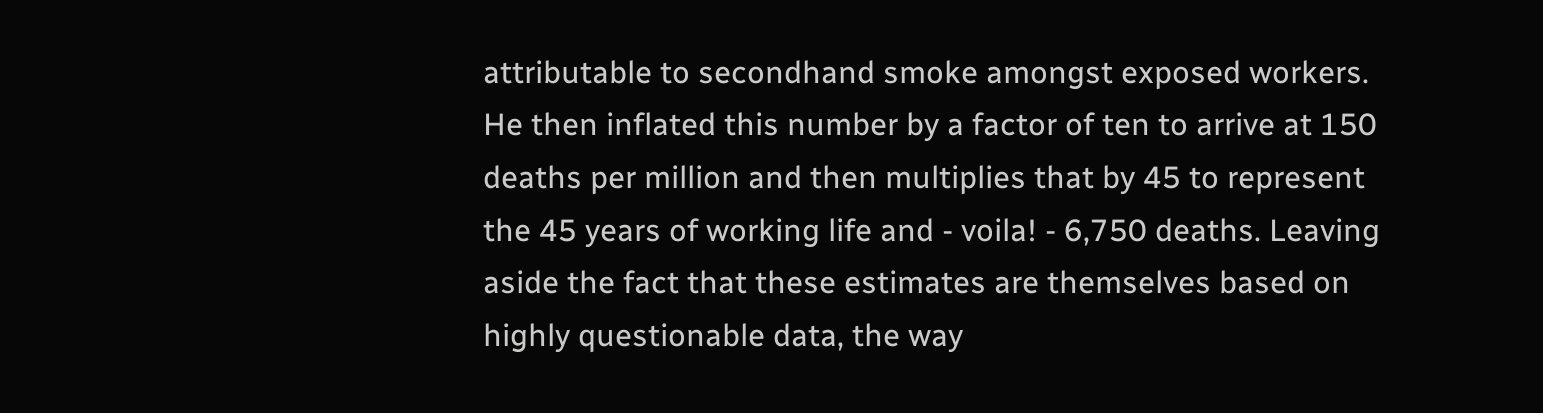attributable to secondhand smoke amongst exposed workers. He then inflated this number by a factor of ten to arrive at 150 deaths per million and then multiplies that by 45 to represent the 45 years of working life and - voila! - 6,750 deaths. Leaving aside the fact that these estimates are themselves based on highly questionable data, the way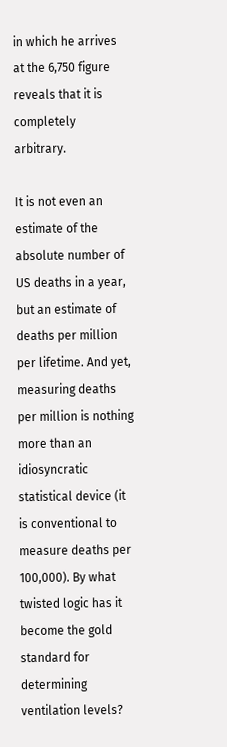in which he arrives at the 6,750 figure reveals that it is completely arbitrary.

It is not even an estimate of the absolute number of US deaths in a year, but an estimate of deaths per million per lifetime. And yet, measuring deaths per million is nothing more than an idiosyncratic statistical device (it is conventional to measure deaths per 100,000). By what twisted logic has it become the gold standard for determining ventilation levels?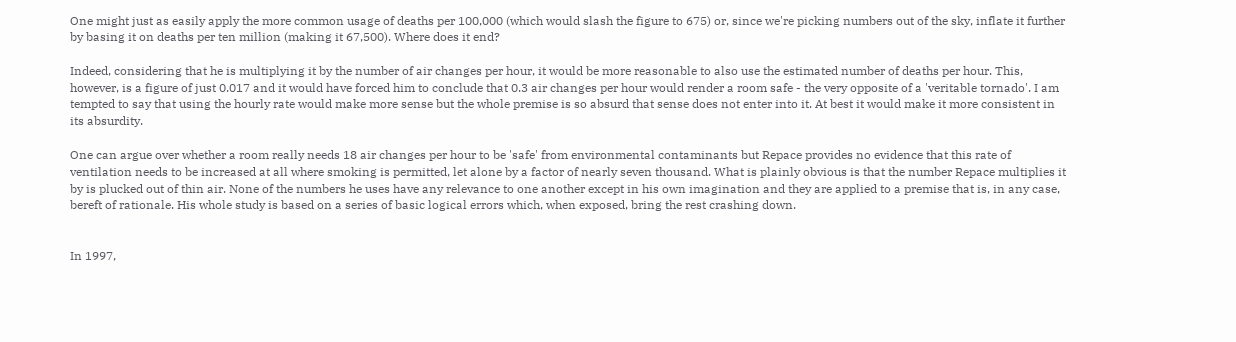One might just as easily apply the more common usage of deaths per 100,000 (which would slash the figure to 675) or, since we're picking numbers out of the sky, inflate it further by basing it on deaths per ten million (making it 67,500). Where does it end?

Indeed, considering that he is multiplying it by the number of air changes per hour, it would be more reasonable to also use the estimated number of deaths per hour. This, however, is a figure of just 0.017 and it would have forced him to conclude that 0.3 air changes per hour would render a room safe - the very opposite of a 'veritable tornado'. I am tempted to say that using the hourly rate would make more sense but the whole premise is so absurd that sense does not enter into it. At best it would make it more consistent in its absurdity.

One can argue over whether a room really needs 18 air changes per hour to be 'safe' from environmental contaminants but Repace provides no evidence that this rate of ventilation needs to be increased at all where smoking is permitted, let alone by a factor of nearly seven thousand. What is plainly obvious is that the number Repace multiplies it by is plucked out of thin air. None of the numbers he uses have any relevance to one another except in his own imagination and they are applied to a premise that is, in any case, bereft of rationale. His whole study is based on a series of basic logical errors which, when exposed, bring the rest crashing down.


In 1997,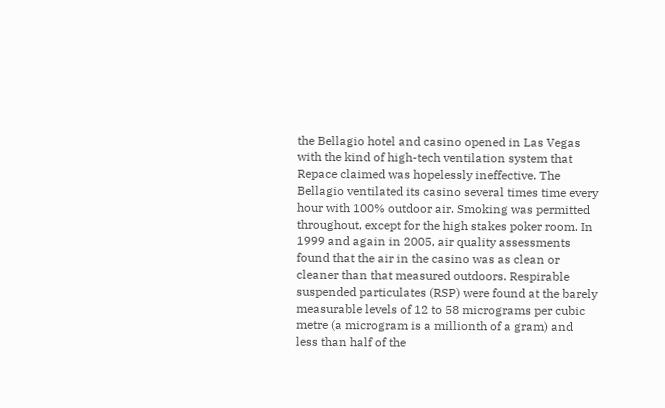the Bellagio hotel and casino opened in Las Vegas with the kind of high-tech ventilation system that Repace claimed was hopelessly ineffective. The Bellagio ventilated its casino several times time every hour with 100% outdoor air. Smoking was permitted throughout, except for the high stakes poker room. In 1999 and again in 2005, air quality assessments found that the air in the casino was as clean or cleaner than that measured outdoors. Respirable suspended particulates (RSP) were found at the barely measurable levels of 12 to 58 micrograms per cubic metre (a microgram is a millionth of a gram) and less than half of the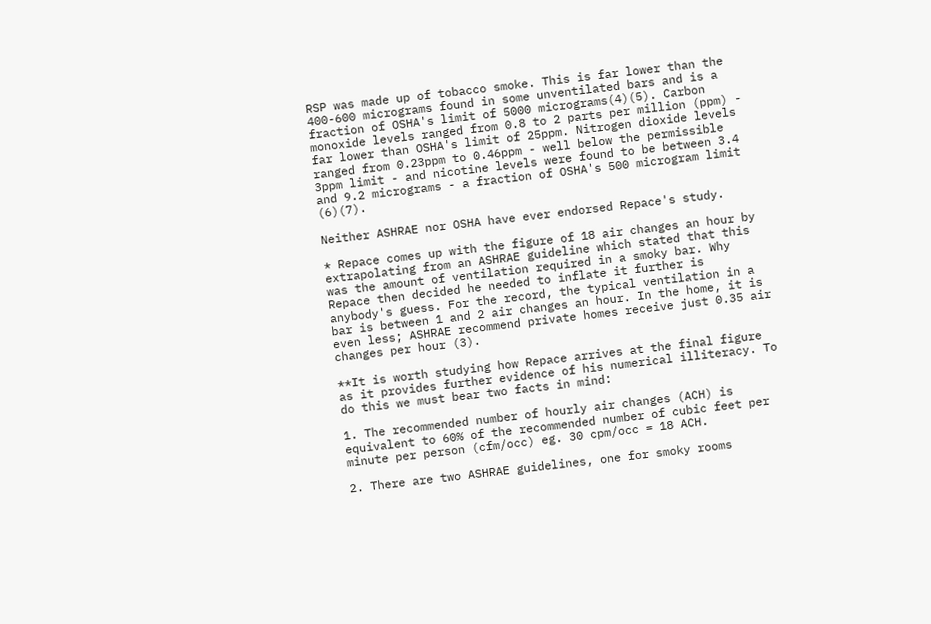RSP was made up of tobacco smoke. This is far lower than the 400-600 micrograms found in some unventilated bars and is a fraction of OSHA's limit of 5000 micrograms(4)(5). Carbon monoxide levels ranged from 0.8 to 2 parts per million (ppm) - far lower than OSHA's limit of 25ppm. Nitrogen dioxide levels ranged from 0.23ppm to 0.46ppm - well below the permissible 3ppm limit - and nicotine levels were found to be between 3.4 and 9.2 micrograms - a fraction of OSHA's 500 microgram limit (6)(7).

Neither ASHRAE nor OSHA have ever endorsed Repace's study.

* Repace comes up with the figure of 18 air changes an hour by extrapolating from an ASHRAE guideline which stated that this was the amount of ventilation required in a smoky bar. Why Repace then decided he needed to inflate it further is anybody's guess. For the record, the typical ventilation in a bar is between 1 and 2 air changes an hour. In the home, it is even less; ASHRAE recommend private homes receive just 0.35 air changes per hour (3).

**It is worth studying how Repace arrives at the final figure as it provides further evidence of his numerical illiteracy. To do this we must bear two facts in mind:

1. The recommended number of hourly air changes (ACH) is equivalent to 60% of the recommended number of cubic feet per minute per person (cfm/occ) eg. 30 cpm/occ = 18 ACH.

2. There are two ASHRAE guidelines, one for smoky rooms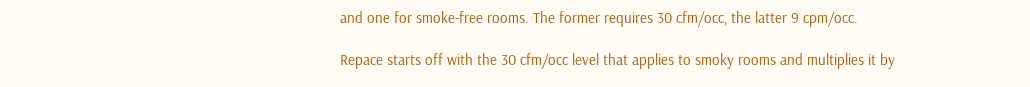and one for smoke-free rooms. The former requires 30 cfm/occ, the latter 9 cpm/occ.

Repace starts off with the 30 cfm/occ level that applies to smoky rooms and multiplies it by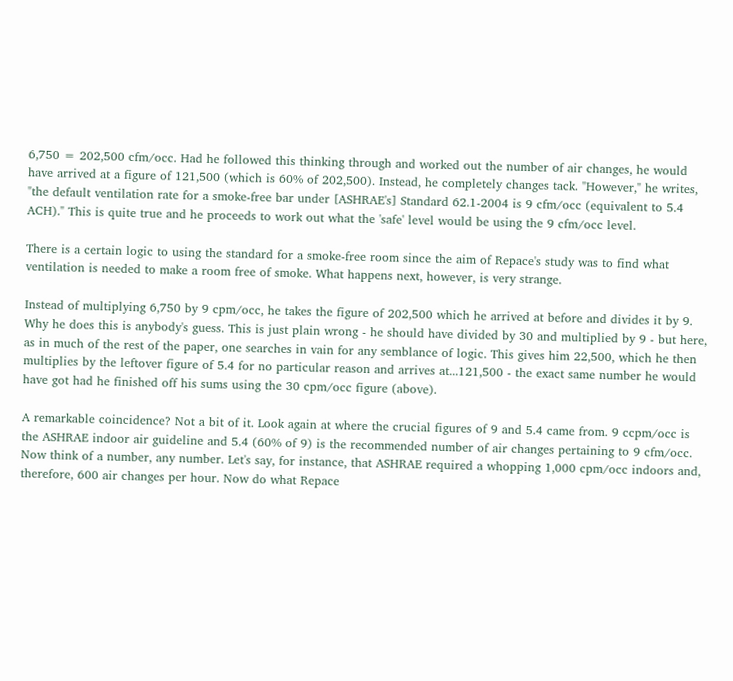6,750 = 202,500 cfm/occ. Had he followed this thinking through and worked out the number of air changes, he would have arrived at a figure of 121,500 (which is 60% of 202,500). Instead, he completely changes tack. "However," he writes, "the default ventilation rate for a smoke-free bar under [ASHRAE's] Standard 62.1-2004 is 9 cfm/occ (equivalent to 5.4 ACH)." This is quite true and he proceeds to work out what the 'safe' level would be using the 9 cfm/occ level.

There is a certain logic to using the standard for a smoke-free room since the aim of Repace's study was to find what ventilation is needed to make a room free of smoke. What happens next, however, is very strange.

Instead of multiplying 6,750 by 9 cpm/occ, he takes the figure of 202,500 which he arrived at before and divides it by 9. Why he does this is anybody's guess. This is just plain wrong - he should have divided by 30 and multiplied by 9 - but here, as in much of the rest of the paper, one searches in vain for any semblance of logic. This gives him 22,500, which he then multiplies by the leftover figure of 5.4 for no particular reason and arrives at...121,500 - the exact same number he would have got had he finished off his sums using the 30 cpm/occ figure (above).

A remarkable coincidence? Not a bit of it. Look again at where the crucial figures of 9 and 5.4 came from. 9 ccpm/occ is the ASHRAE indoor air guideline and 5.4 (60% of 9) is the recommended number of air changes pertaining to 9 cfm/occ. Now think of a number, any number. Let's say, for instance, that ASHRAE required a whopping 1,000 cpm/occ indoors and, therefore, 600 air changes per hour. Now do what Repace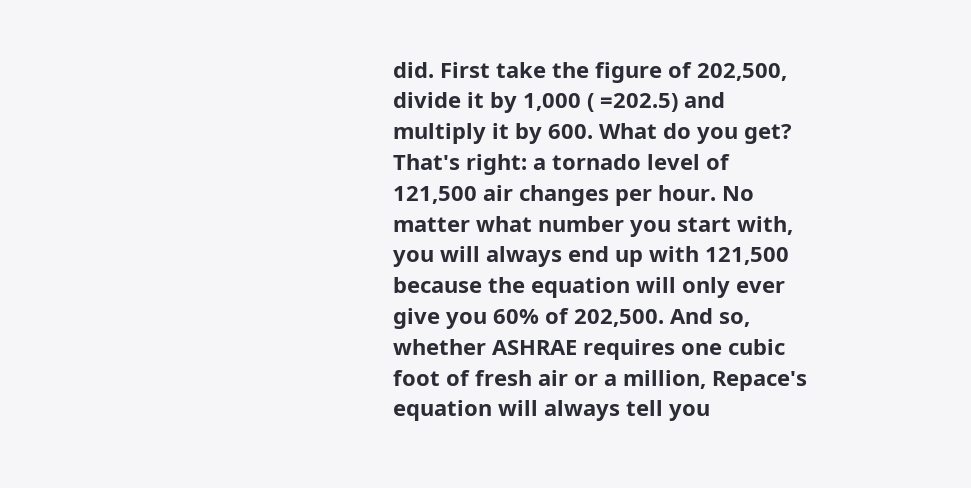did. First take the figure of 202,500, divide it by 1,000 ( =202.5) and multiply it by 600. What do you get? That's right: a tornado level of 121,500 air changes per hour. No matter what number you start with, you will always end up with 121,500 because the equation will only ever give you 60% of 202,500. And so, whether ASHRAE requires one cubic foot of fresh air or a million, Repace's equation will always tell you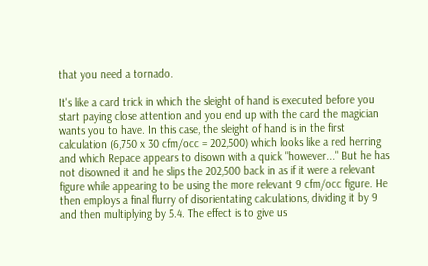that you need a tornado.

It's like a card trick in which the sleight of hand is executed before you start paying close attention and you end up with the card the magician wants you to have. In this case, the sleight of hand is in the first calculation (6,750 x 30 cfm/occ = 202,500) which looks like a red herring and which Repace appears to disown with a quick "however..." But he has not disowned it and he slips the 202,500 back in as if it were a relevant figure while appearing to be using the more relevant 9 cfm/occ figure. He then employs a final flurry of disorientating calculations, dividing it by 9 and then multiplying by 5.4. The effect is to give us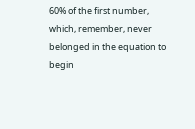60% of the first number, which, remember, never belonged in the equation to begin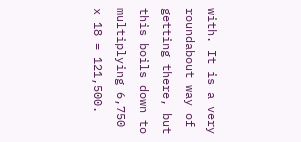with. It is a very roundabout way of getting there, but this boils down to multiplying 6,750 x 18 = 121,500.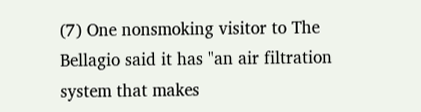(7) One nonsmoking visitor to The Bellagio said it has "an air filtration system that makes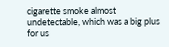cigarette smoke almost undetectable, which was a big plus for us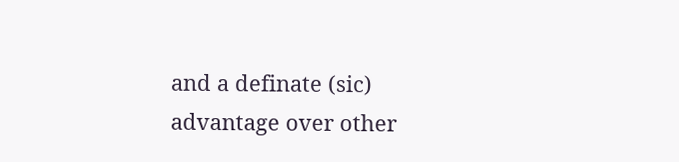and a definate (sic) advantage over other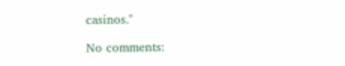casinos."

No comments: